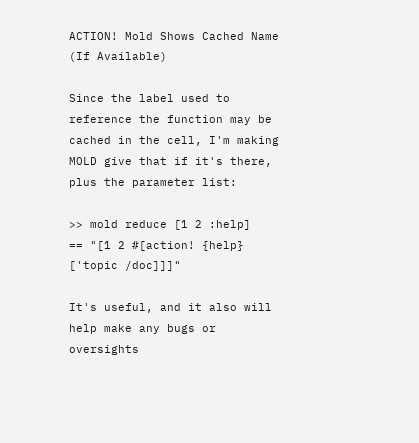ACTION! Mold Shows Cached Name (If Available)

Since the label used to reference the function may be cached in the cell, I'm making MOLD give that if it's there, plus the parameter list:

>> mold reduce [1 2 :help]
== "[1 2 #[action! {help} ['topic /doc]]]"

It's useful, and it also will help make any bugs or oversights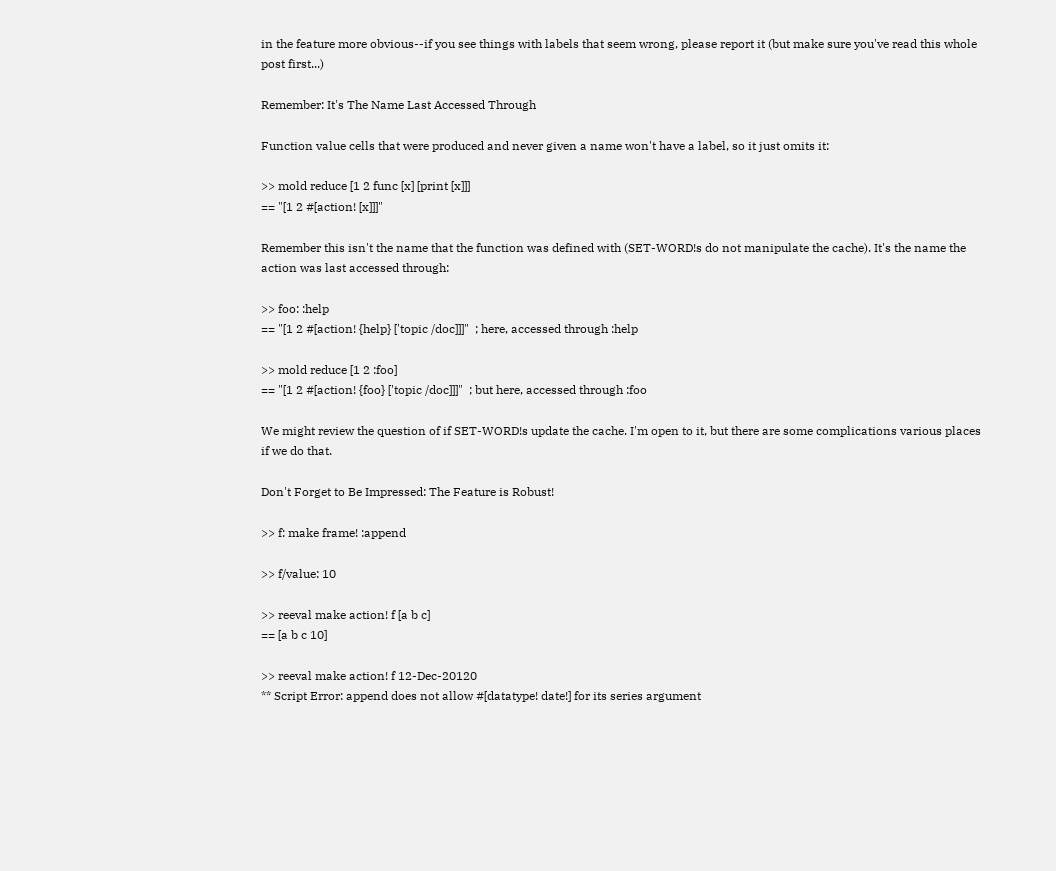in the feature more obvious--if you see things with labels that seem wrong, please report it (but make sure you've read this whole post first...)

Remember: It's The Name Last Accessed Through

Function value cells that were produced and never given a name won't have a label, so it just omits it:

>> mold reduce [1 2 func [x] [print [x]]]
== "[1 2 #[action! [x]]]"

Remember this isn't the name that the function was defined with (SET-WORD!s do not manipulate the cache). It's the name the action was last accessed through:

>> foo: :help
== "[1 2 #[action! {help} ['topic /doc]]]"  ; here, accessed through :help

>> mold reduce [1 2 :foo]
== "[1 2 #[action! {foo} ['topic /doc]]]"  ; but here, accessed through :foo

We might review the question of if SET-WORD!s update the cache. I'm open to it, but there are some complications various places if we do that.

Don't Forget to Be Impressed: The Feature is Robust!

>> f: make frame! :append

>> f/value: 10

>> reeval make action! f [a b c]
== [a b c 10]

>> reeval make action! f 12-Dec-20120
** Script Error: append does not allow #[datatype! date!] for its series argument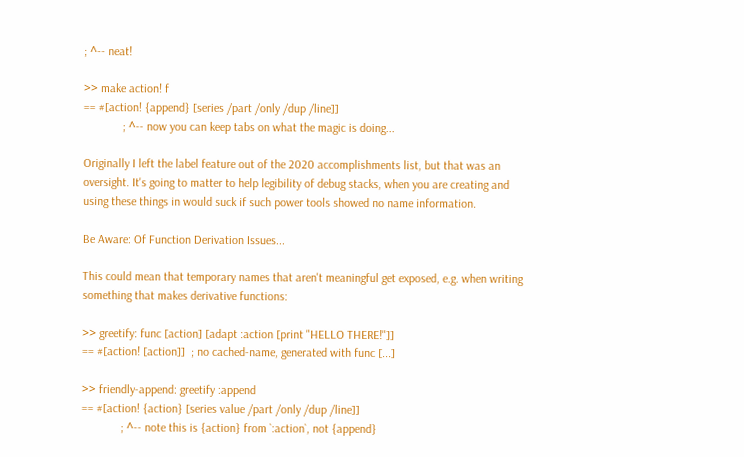; ^-- neat!

>> make action! f
== #[action! {append} [series /part /only /dup /line]]
             ; ^-- now you can keep tabs on what the magic is doing...

Originally I left the label feature out of the 2020 accomplishments list, but that was an oversight. It's going to matter to help legibility of debug stacks, when you are creating and using these things in would suck if such power tools showed no name information.

Be Aware: Of Function Derivation Issues...

This could mean that temporary names that aren't meaningful get exposed, e.g. when writing something that makes derivative functions:

>> greetify: func [action] [adapt :action [print "HELLO THERE!"]]
== #[action! [action]]  ; no cached-name, generated with func [...]

>> friendly-append: greetify :append
== #[action! {action} [series value /part /only /dup /line]]
             ; ^-- note this is {action} from `:action`, not {append}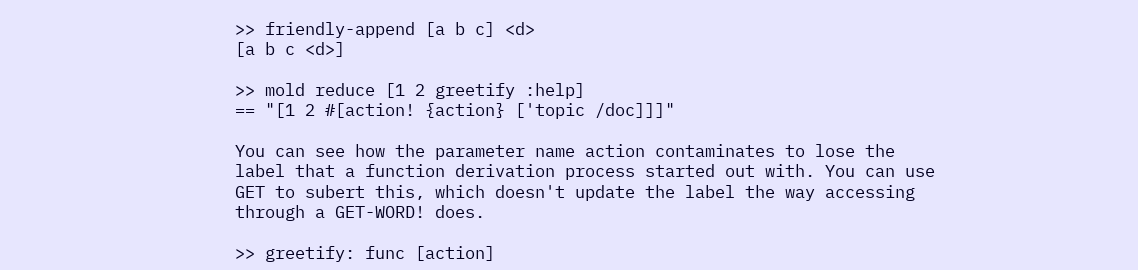>> friendly-append [a b c] <d>
[a b c <d>]

>> mold reduce [1 2 greetify :help]
== "[1 2 #[action! {action} ['topic /doc]]]"

You can see how the parameter name action contaminates to lose the label that a function derivation process started out with. You can use GET to subert this, which doesn't update the label the way accessing through a GET-WORD! does.

>> greetify: func [action]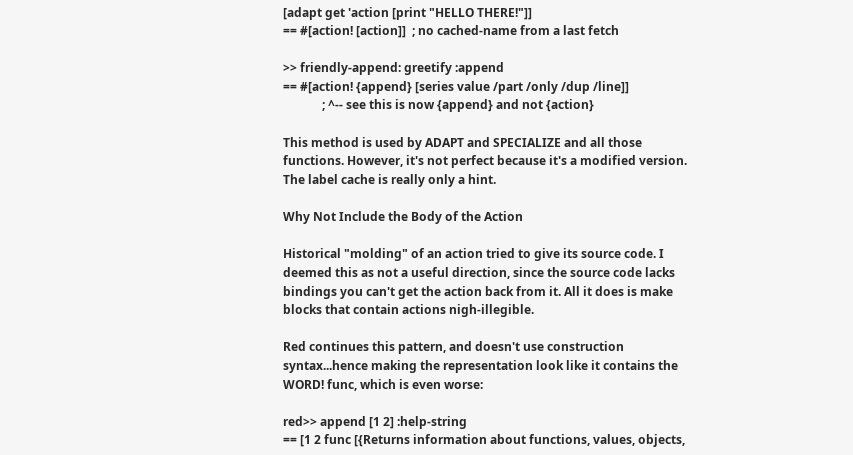[adapt get 'action [print "HELLO THERE!"]]
== #[action! [action]]  ; no cached-name from a last fetch

>> friendly-append: greetify :append
== #[action! {append} [series value /part /only /dup /line]]
             ; ^-- see this is now {append} and not {action}

This method is used by ADAPT and SPECIALIZE and all those functions. However, it's not perfect because it's a modified version. The label cache is really only a hint.

Why Not Include the Body of the Action

Historical "molding" of an action tried to give its source code. I deemed this as not a useful direction, since the source code lacks bindings you can't get the action back from it. All it does is make blocks that contain actions nigh-illegible.

Red continues this pattern, and doesn't use construction syntax...hence making the representation look like it contains the WORD! func, which is even worse:

red>> append [1 2] :help-string
== [1 2 func [{Returns information about functions, values, objects,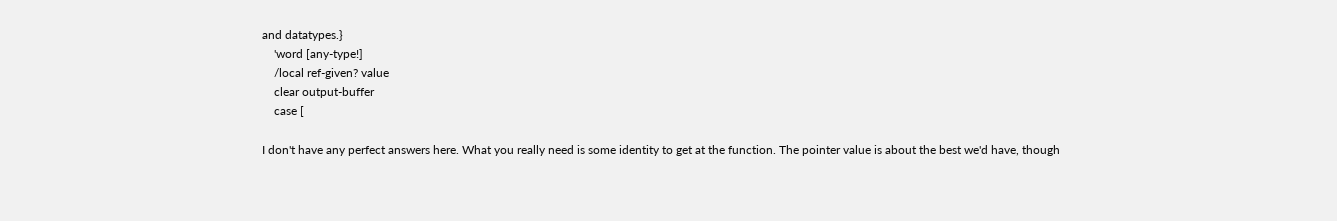and datatypes.}
    'word [any-type!]
    /local ref-given? value
    clear output-buffer
    case [

I don't have any perfect answers here. What you really need is some identity to get at the function. The pointer value is about the best we'd have, though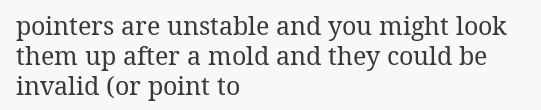pointers are unstable and you might look them up after a mold and they could be invalid (or point to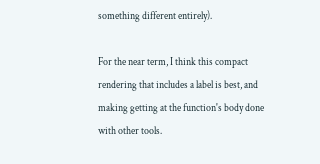something different entirely).

For the near term, I think this compact rendering that includes a label is best, and making getting at the function's body done with other tools.